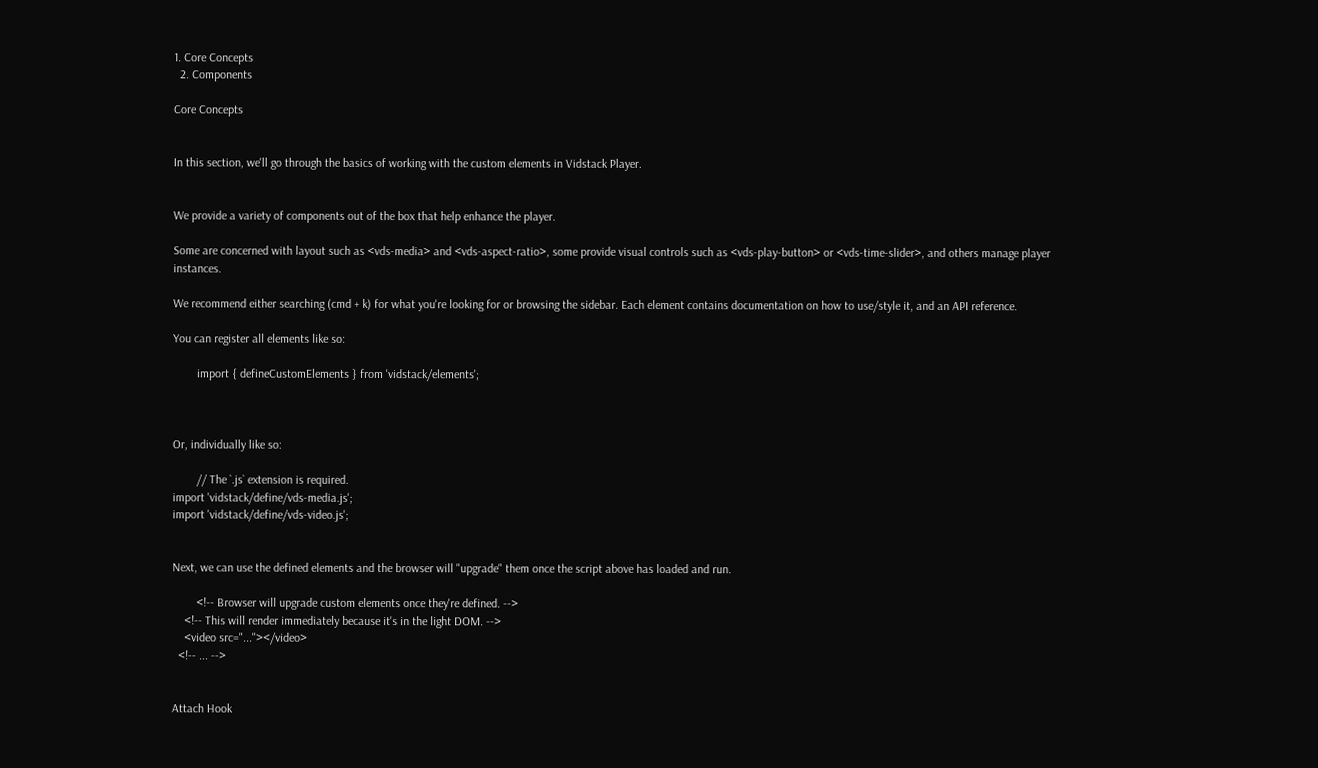1. Core Concepts
  2. Components

Core Concepts


In this section, we'll go through the basics of working with the custom elements in Vidstack Player.


We provide a variety of components out of the box that help enhance the player.

Some are concerned with layout such as <vds-media> and <vds-aspect-ratio>, some provide visual controls such as <vds-play-button> or <vds-time-slider>, and others manage player instances.

We recommend either searching (cmd + k) for what you're looking for or browsing the sidebar. Each element contains documentation on how to use/style it, and an API reference.

You can register all elements like so:

        import { defineCustomElements } from 'vidstack/elements';



Or, individually like so:

        // The `.js` extension is required.
import 'vidstack/define/vds-media.js';
import 'vidstack/define/vds-video.js';


Next, we can use the defined elements and the browser will "upgrade" them once the script above has loaded and run.

        <!-- Browser will upgrade custom elements once they're defined. -->
    <!-- This will render immediately because it's in the light DOM. -->
    <video src="..."></video>
  <!-- ... -->


Attach Hook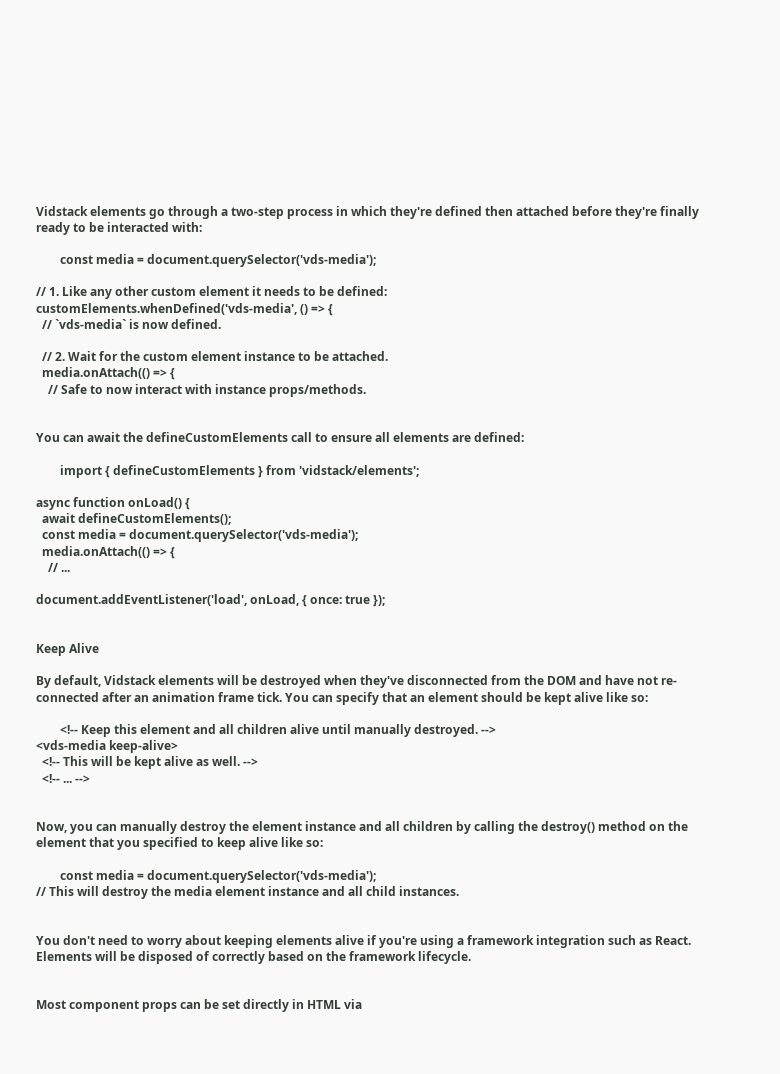Vidstack elements go through a two-step process in which they're defined then attached before they're finally ready to be interacted with:

        const media = document.querySelector('vds-media');

// 1. Like any other custom element it needs to be defined:
customElements.whenDefined('vds-media', () => {
  // `vds-media` is now defined.

  // 2. Wait for the custom element instance to be attached.
  media.onAttach(() => {
    // Safe to now interact with instance props/methods.


You can await the defineCustomElements call to ensure all elements are defined:

        import { defineCustomElements } from 'vidstack/elements';

async function onLoad() {
  await defineCustomElements();
  const media = document.querySelector('vds-media');
  media.onAttach(() => {
    // ...

document.addEventListener('load', onLoad, { once: true });


Keep Alive

By default, Vidstack elements will be destroyed when they've disconnected from the DOM and have not re-connected after an animation frame tick. You can specify that an element should be kept alive like so:

        <!-- Keep this element and all children alive until manually destroyed. -->
<vds-media keep-alive>
  <!-- This will be kept alive as well. -->
  <!-- ... -->


Now, you can manually destroy the element instance and all children by calling the destroy() method on the element that you specified to keep alive like so:

        const media = document.querySelector('vds-media');
// This will destroy the media element instance and all child instances.


You don't need to worry about keeping elements alive if you're using a framework integration such as React. Elements will be disposed of correctly based on the framework lifecycle.


Most component props can be set directly in HTML via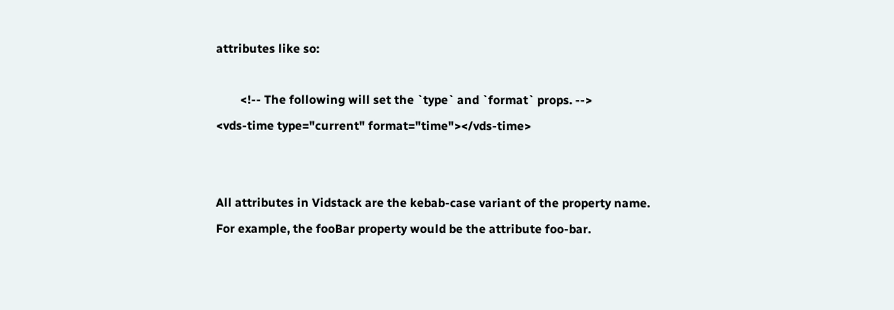attributes like so:

        <!-- The following will set the `type` and `format` props. -->
<vds-time type="current" format="time"></vds-time>


All attributes in Vidstack are the kebab-case variant of the property name. For example, the fooBar property would be the attribute foo-bar.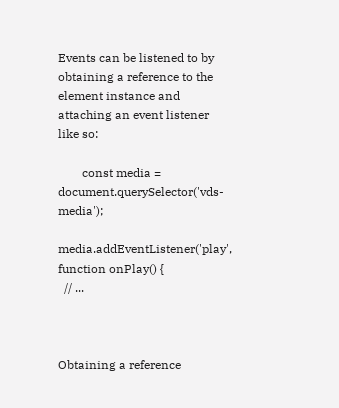Events can be listened to by obtaining a reference to the element instance and attaching an event listener like so:

        const media = document.querySelector('vds-media');

media.addEventListener('play', function onPlay() {
  // ...



Obtaining a reference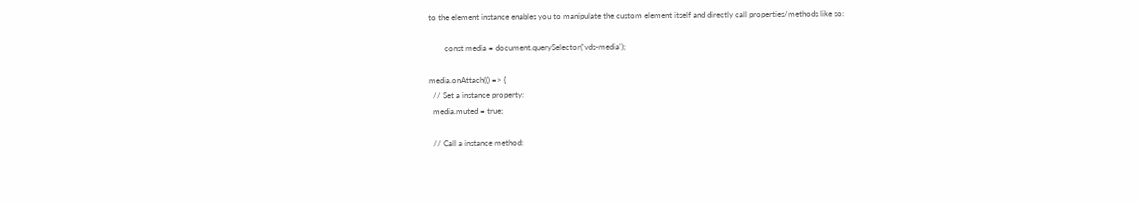to the element instance enables you to manipulate the custom element itself and directly call properties/methods like so:

        const media = document.querySelector('vds-media');

media.onAttach(() => {
  // Set a instance property:
  media.muted = true;

  // Call a instance method: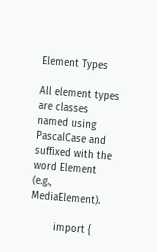Element Types

All element types are classes named using PascalCase and suffixed with the word Element (e.g., MediaElement).

        import {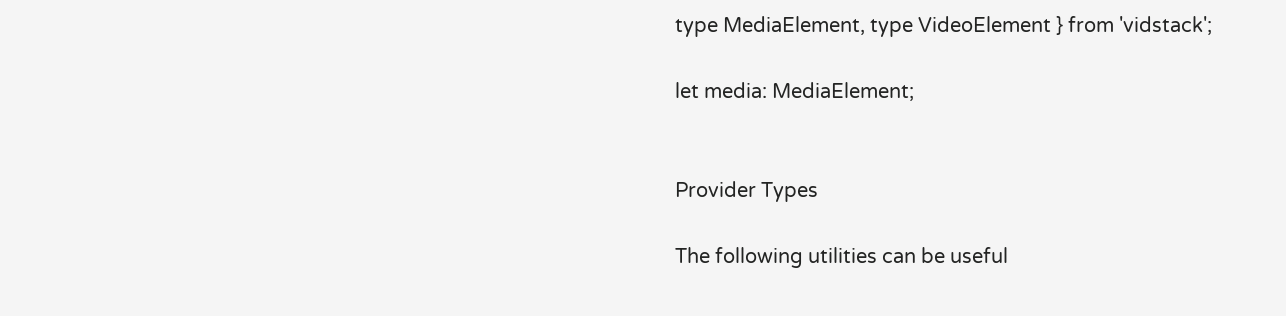type MediaElement, type VideoElement } from 'vidstack';

let media: MediaElement;


Provider Types

The following utilities can be useful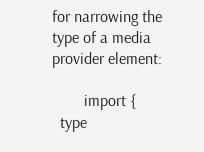for narrowing the type of a media provider element:

        import {
  type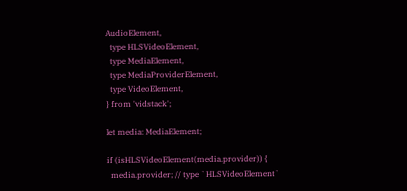AudioElement,
  type HLSVideoElement,
  type MediaElement,
  type MediaProviderElement,
  type VideoElement,
} from 'vidstack';

let media: MediaElement;

if (isHLSVideoElement(media.provider)) {
  media.provider; // type `HLSVideoElement`